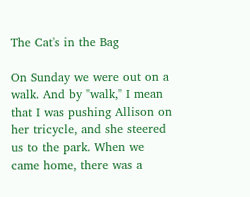The Cat's in the Bag

On Sunday we were out on a walk. And by "walk," I mean that I was pushing Allison on her tricycle, and she steered us to the park. When we came home, there was a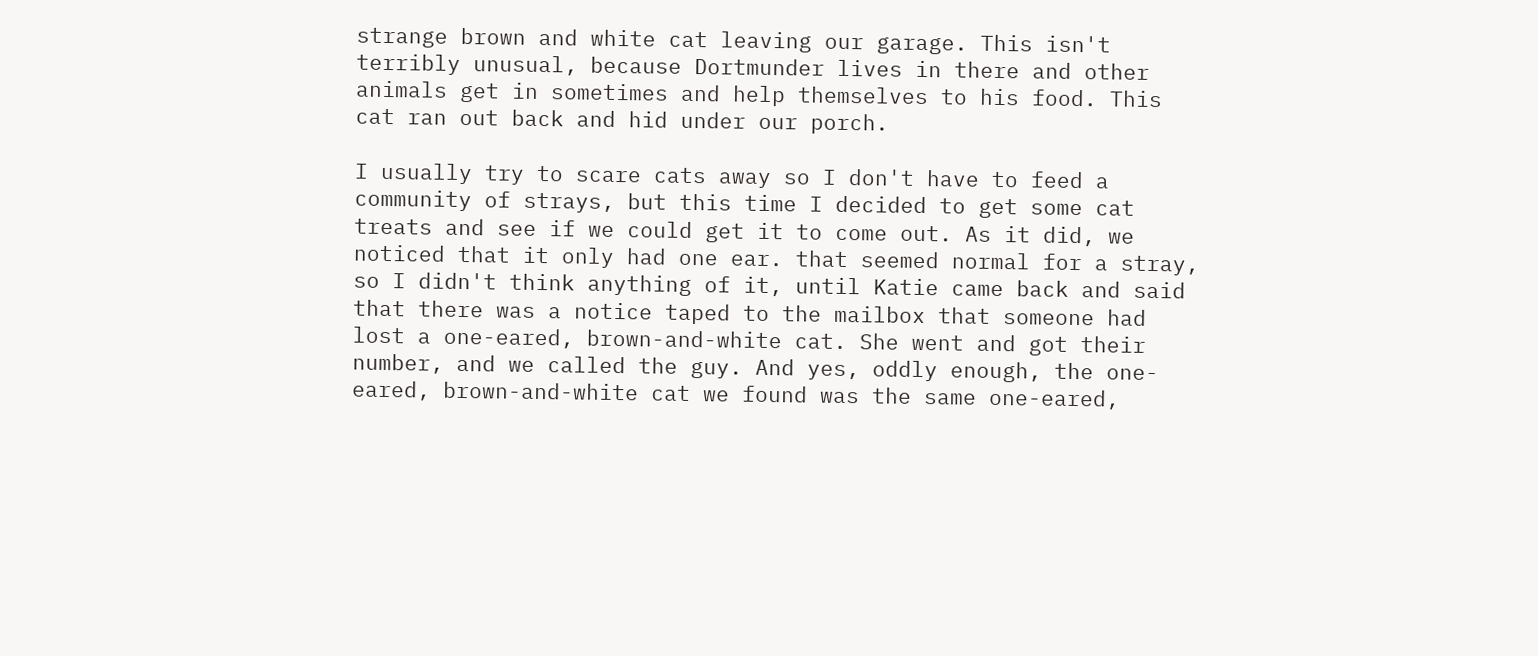strange brown and white cat leaving our garage. This isn't terribly unusual, because Dortmunder lives in there and other animals get in sometimes and help themselves to his food. This cat ran out back and hid under our porch.

I usually try to scare cats away so I don't have to feed a community of strays, but this time I decided to get some cat treats and see if we could get it to come out. As it did, we noticed that it only had one ear. that seemed normal for a stray, so I didn't think anything of it, until Katie came back and said that there was a notice taped to the mailbox that someone had lost a one-eared, brown-and-white cat. She went and got their number, and we called the guy. And yes, oddly enough, the one-eared, brown-and-white cat we found was the same one-eared,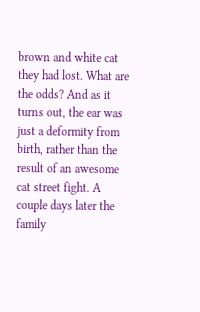brown and white cat they had lost. What are the odds? And as it turns out, the ear was just a deformity from birth, rather than the result of an awesome cat street fight. A couple days later the family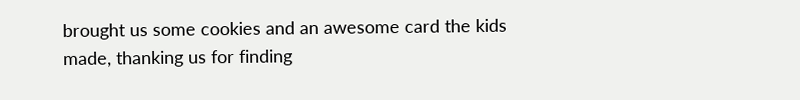brought us some cookies and an awesome card the kids made, thanking us for finding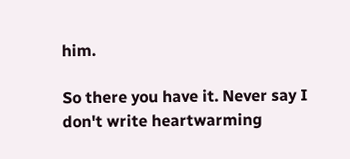him.

So there you have it. Never say I don't write heartwarming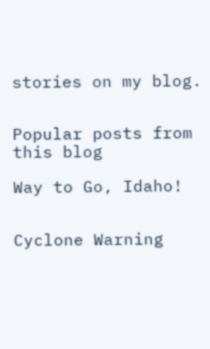stories on my blog.


Popular posts from this blog

Way to Go, Idaho!


Cyclone Warning